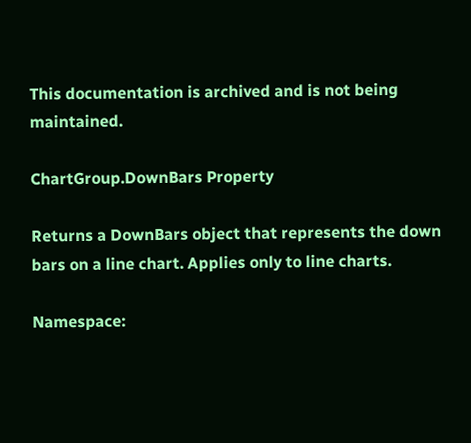This documentation is archived and is not being maintained.

ChartGroup.DownBars Property

Returns a DownBars object that represents the down bars on a line chart. Applies only to line charts.

Namespace: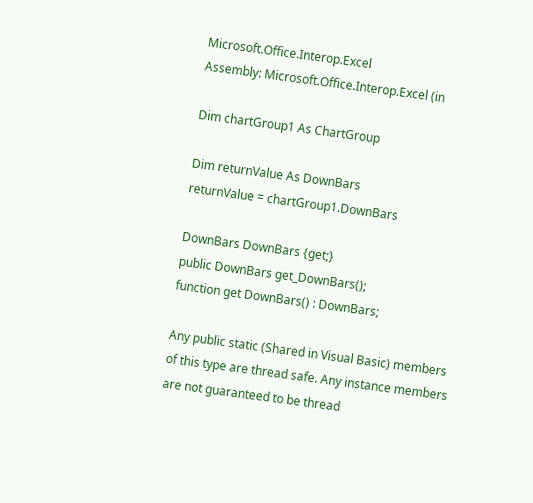Microsoft.Office.Interop.Excel
Assembly: Microsoft.Office.Interop.Excel (in

Dim chartGroup1 As ChartGroup

Dim returnValue As DownBars
returnValue = chartGroup1.DownBars

DownBars DownBars {get;}
public DownBars get_DownBars();
function get DownBars() : DownBars;

Any public static (Shared in Visual Basic) members of this type are thread safe. Any instance members are not guaranteed to be thread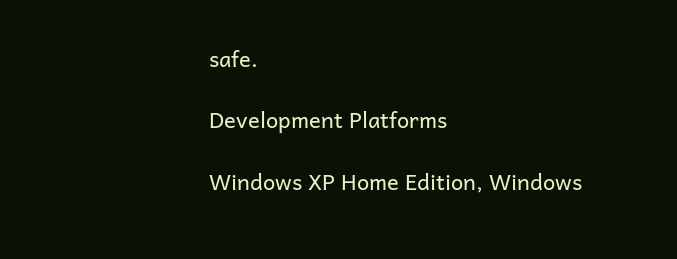safe.

Development Platforms

Windows XP Home Edition, Windows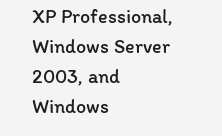XP Professional, Windows Server 2003, and Windows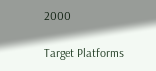2000

Target Platforms